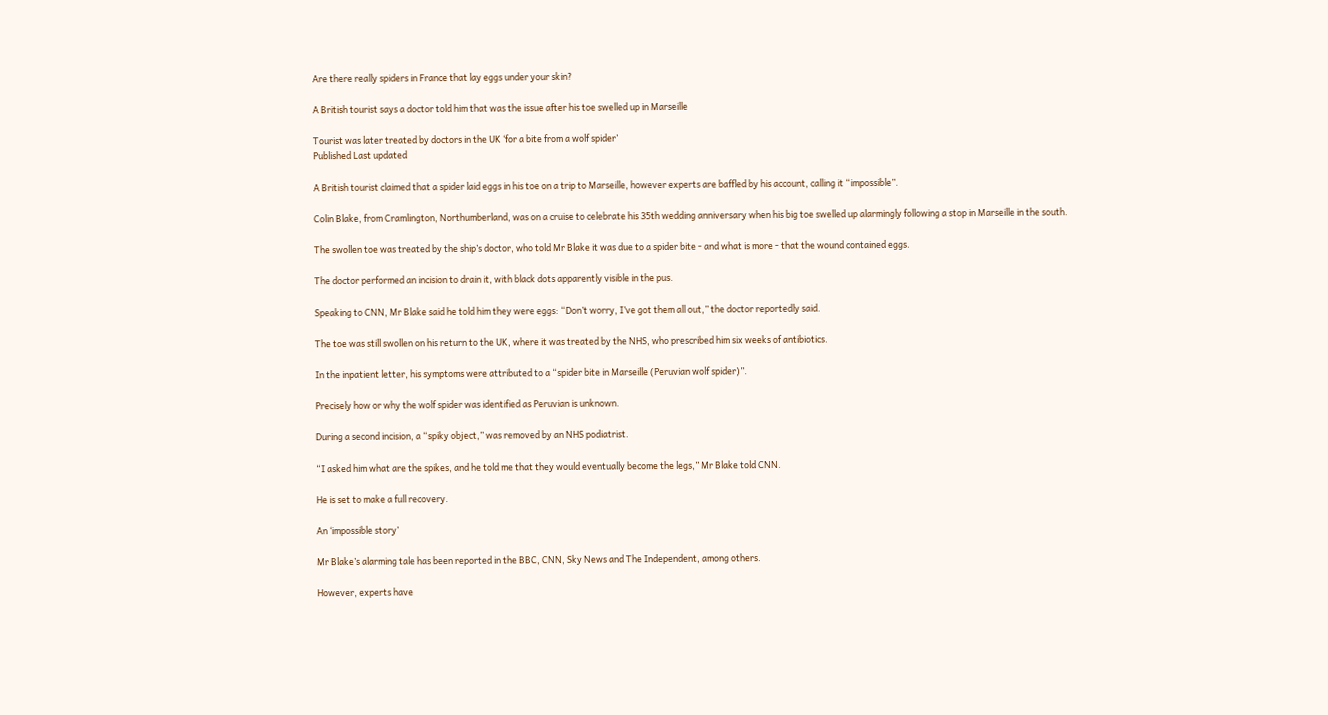Are there really spiders in France that lay eggs under your skin?

A British tourist says a doctor told him that was the issue after his toe swelled up in Marseille

Tourist was later treated by doctors in the UK ‘for a bite from a wolf spider’
Published Last updated

A British tourist claimed that a spider laid eggs in his toe on a trip to Marseille, however experts are baffled by his account, calling it “impossible”.

Colin Blake, from Cramlington, Northumberland, was on a cruise to celebrate his 35th wedding anniversary when his big toe swelled up alarmingly following a stop in Marseille in the south.

The swollen toe was treated by the ship’s doctor, who told Mr Blake it was due to a spider bite - and what is more - that the wound contained eggs.

The doctor performed an incision to drain it, with black dots apparently visible in the pus.

Speaking to CNN, Mr Blake said he told him they were eggs: “Don’t worry, I’ve got them all out,” the doctor reportedly said.

The toe was still swollen on his return to the UK, where it was treated by the NHS, who prescribed him six weeks of antibiotics.

In the inpatient letter, his symptoms were attributed to a “spider bite in Marseille (Peruvian wolf spider)”.

Precisely how or why the wolf spider was identified as Peruvian is unknown.

During a second incision, a “spiky object,” was removed by an NHS podiatrist.

“I asked him what are the spikes, and he told me that they would eventually become the legs,” Mr Blake told CNN.

He is set to make a full recovery.

An ‘impossible story’

Mr Blake’s alarming tale has been reported in the BBC, CNN, Sky News and The Independent, among others.

However, experts have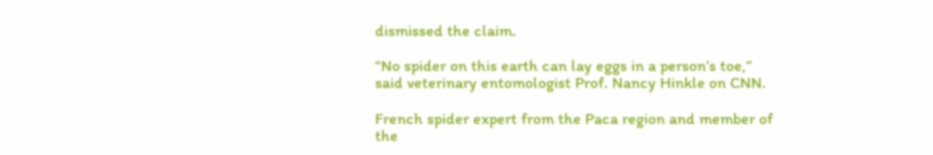dismissed the claim.

“No spider on this earth can lay eggs in a person’s toe,” said veterinary entomologist Prof. Nancy Hinkle on CNN.

French spider expert from the Paca region and member of the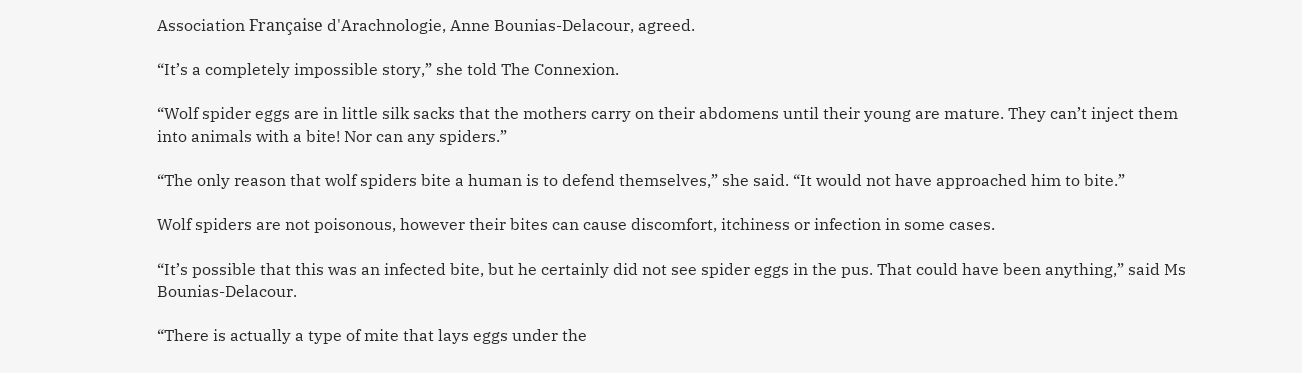Association Française d'Arachnologie, Anne Bounias-Delacour, agreed.

“It’s a completely impossible story,” she told The Connexion.

“Wolf spider eggs are in little silk sacks that the mothers carry on their abdomens until their young are mature. They can’t inject them into animals with a bite! Nor can any spiders.”

“The only reason that wolf spiders bite a human is to defend themselves,” she said. “It would not have approached him to bite.”

Wolf spiders are not poisonous, however their bites can cause discomfort, itchiness or infection in some cases.

“It’s possible that this was an infected bite, but he certainly did not see spider eggs in the pus. That could have been anything,” said Ms Bounias-Delacour.

“There is actually a type of mite that lays eggs under the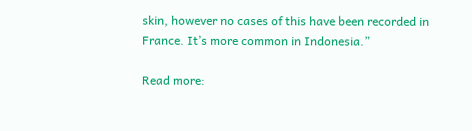skin, however no cases of this have been recorded in France. It’s more common in Indonesia.”

Read more: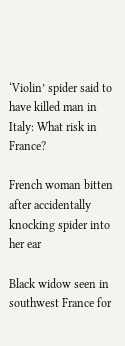‘Violin’ spider said to have killed man in Italy: What risk in France?

French woman bitten after accidentally knocking spider into her ear

Black widow seen in southwest France for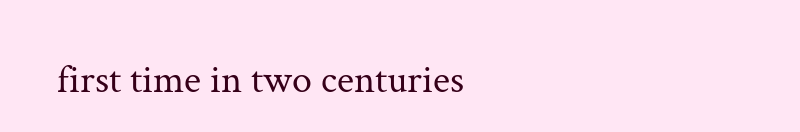first time in two centuries